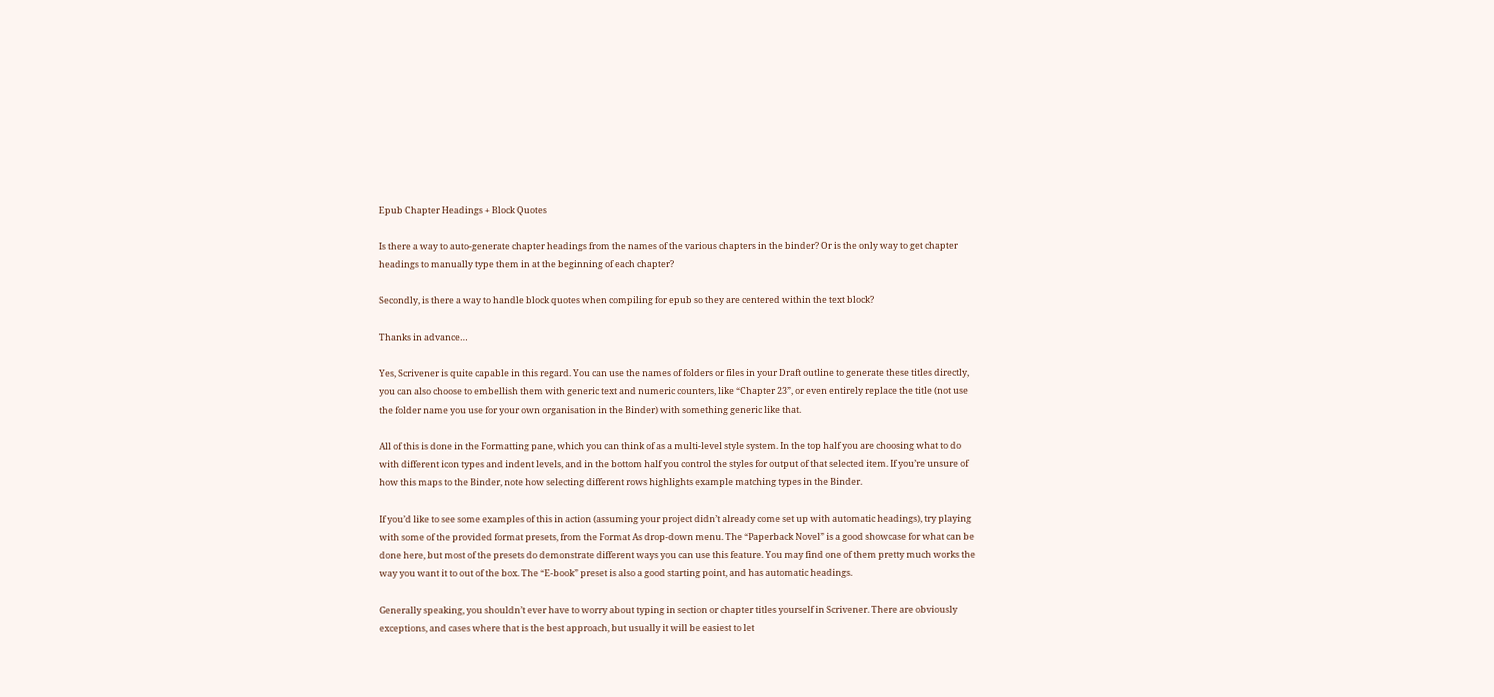Epub Chapter Headings + Block Quotes

Is there a way to auto-generate chapter headings from the names of the various chapters in the binder? Or is the only way to get chapter headings to manually type them in at the beginning of each chapter?

Secondly, is there a way to handle block quotes when compiling for epub so they are centered within the text block?

Thanks in advance…

Yes, Scrivener is quite capable in this regard. You can use the names of folders or files in your Draft outline to generate these titles directly, you can also choose to embellish them with generic text and numeric counters, like “Chapter 23”, or even entirely replace the title (not use the folder name you use for your own organisation in the Binder) with something generic like that.

All of this is done in the Formatting pane, which you can think of as a multi-level style system. In the top half you are choosing what to do with different icon types and indent levels, and in the bottom half you control the styles for output of that selected item. If you’re unsure of how this maps to the Binder, note how selecting different rows highlights example matching types in the Binder.

If you’d like to see some examples of this in action (assuming your project didn’t already come set up with automatic headings), try playing with some of the provided format presets, from the Format As drop-down menu. The “Paperback Novel” is a good showcase for what can be done here, but most of the presets do demonstrate different ways you can use this feature. You may find one of them pretty much works the way you want it to out of the box. The “E-book” preset is also a good starting point, and has automatic headings.

Generally speaking, you shouldn’t ever have to worry about typing in section or chapter titles yourself in Scrivener. There are obviously exceptions, and cases where that is the best approach, but usually it will be easiest to let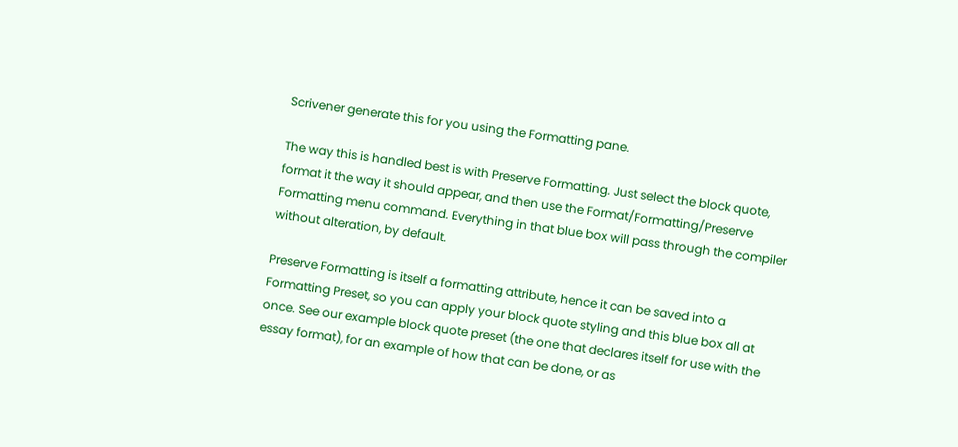Scrivener generate this for you using the Formatting pane.

The way this is handled best is with Preserve Formatting. Just select the block quote, format it the way it should appear, and then use the Format/Formatting/Preserve Formatting menu command. Everything in that blue box will pass through the compiler without alteration, by default.

Preserve Formatting is itself a formatting attribute, hence it can be saved into a Formatting Preset, so you can apply your block quote styling and this blue box all at once. See our example block quote preset (the one that declares itself for use with the essay format), for an example of how that can be done, or as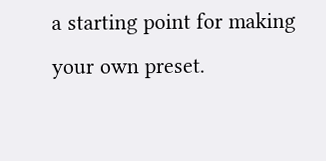a starting point for making your own preset.